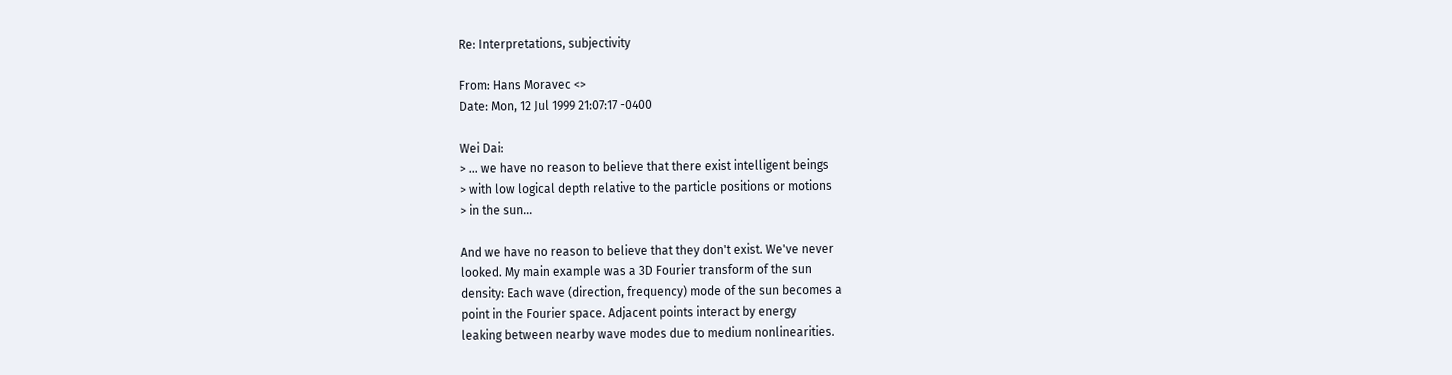Re: Interpretations, subjectivity

From: Hans Moravec <>
Date: Mon, 12 Jul 1999 21:07:17 -0400

Wei Dai:
> ... we have no reason to believe that there exist intelligent beings
> with low logical depth relative to the particle positions or motions
> in the sun...

And we have no reason to believe that they don't exist. We've never
looked. My main example was a 3D Fourier transform of the sun
density: Each wave (direction, frequency) mode of the sun becomes a
point in the Fourier space. Adjacent points interact by energy
leaking between nearby wave modes due to medium nonlinearities.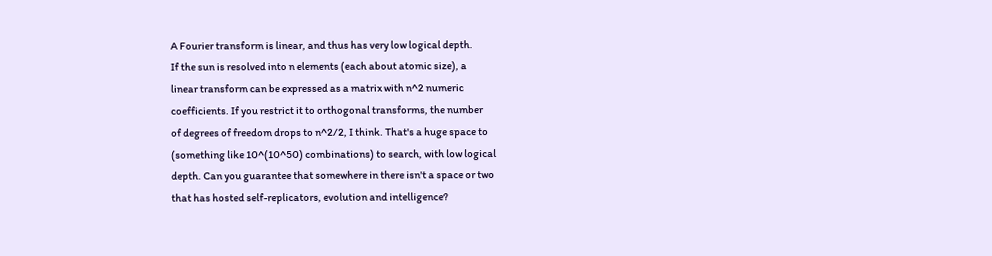A Fourier transform is linear, and thus has very low logical depth.
If the sun is resolved into n elements (each about atomic size), a
linear transform can be expressed as a matrix with n^2 numeric
coefficients. If you restrict it to orthogonal transforms, the number
of degrees of freedom drops to n^2/2, I think. That's a huge space to
(something like 10^(10^50) combinations) to search, with low logical
depth. Can you guarantee that somewhere in there isn't a space or two
that has hosted self-replicators, evolution and intelligence?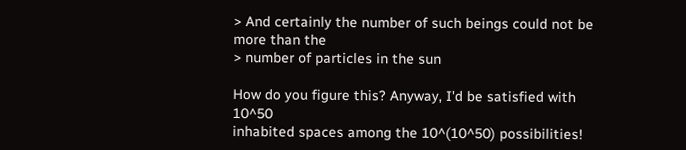> And certainly the number of such beings could not be more than the
> number of particles in the sun

How do you figure this? Anyway, I'd be satisfied with 10^50
inhabited spaces among the 10^(10^50) possibilities!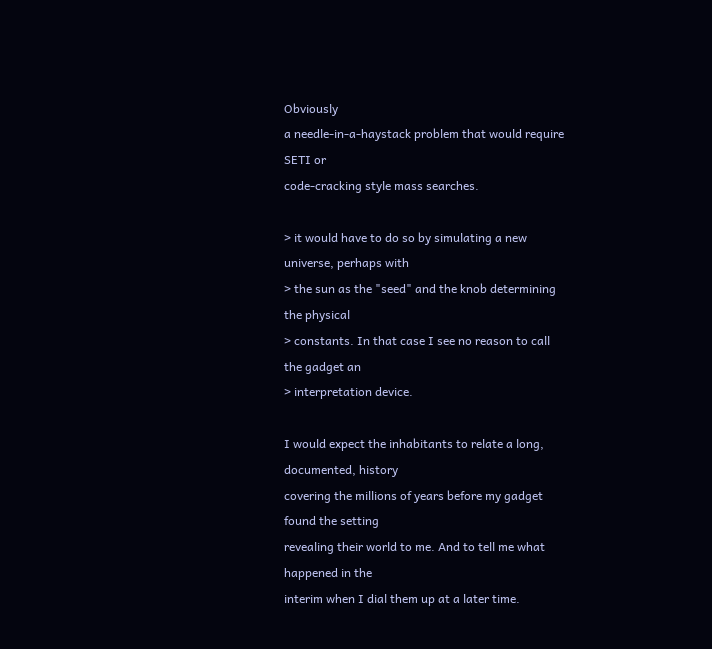Obviously
a needle-in-a-haystack problem that would require SETI or
code-cracking style mass searches.

> it would have to do so by simulating a new universe, perhaps with
> the sun as the "seed" and the knob determining the physical
> constants. In that case I see no reason to call the gadget an
> interpretation device.

I would expect the inhabitants to relate a long, documented, history
covering the millions of years before my gadget found the setting
revealing their world to me. And to tell me what happened in the
interim when I dial them up at a later time.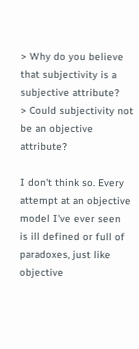> Why do you believe that subjectivity is a subjective attribute?
> Could subjectivity not be an objective attribute?

I don't think so. Every attempt at an objective model I've ever seen
is ill defined or full of paradoxes, just like objective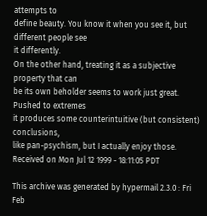attempts to
define beauty. You know it when you see it, but different people see
it differently.
On the other hand, treating it as a subjective property that can
be its own beholder seems to work just great. Pushed to extremes
it produces some counterintuitive (but consistent) conclusions,
like pan-psychism, but I actually enjoy those.
Received on Mon Jul 12 1999 - 18:11:05 PDT

This archive was generated by hypermail 2.3.0 : Fri Feb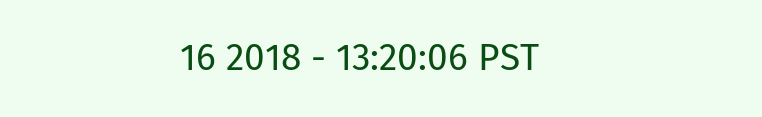16 2018 - 13:20:06 PST